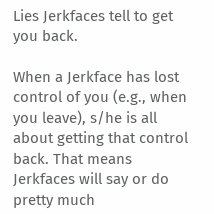Lies Jerkfaces tell to get you back.

When a Jerkface has lost control of you (e.g., when you leave), s/he is all about getting that control back. That means Jerkfaces will say or do pretty much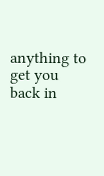anything to get you back in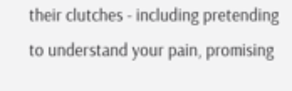their clutches - including pretending to understand your pain, promising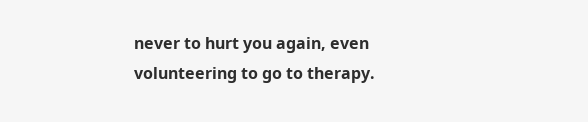never to hurt you again, even volunteering to go to therapy.